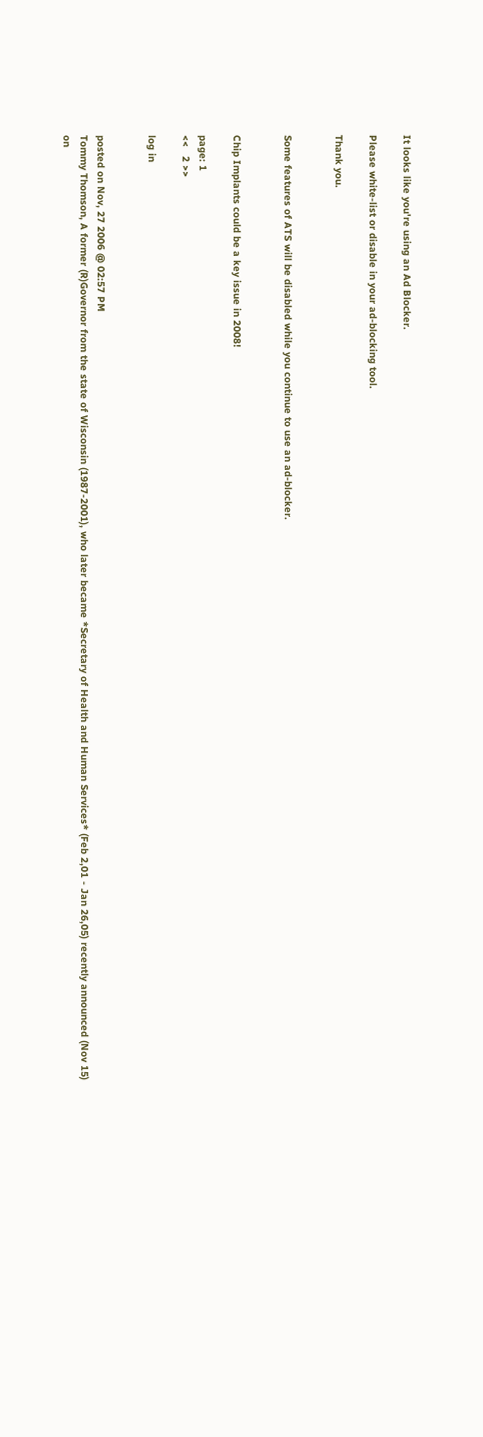It looks like you're using an Ad Blocker.

Please white-list or disable in your ad-blocking tool.

Thank you.


Some features of ATS will be disabled while you continue to use an ad-blocker.


Chip Implants could be a key issue in 2008!

page: 1
<<   2 >>

log in


posted on Nov, 27 2006 @ 02:57 PM
Tommy Thomson, A former (R)Governor from the state of Wisconsin (1987-2001), who later became *Secretary of Health and Human Services* (Feb 2,01 - Jan 26,05) recently announced (Nov 15) on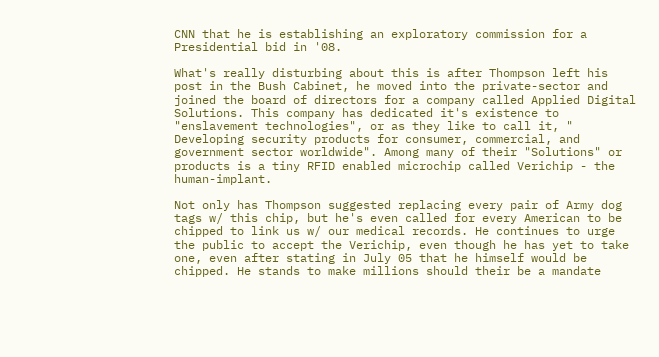CNN that he is establishing an exploratory commission for a Presidential bid in '08.

What's really disturbing about this is after Thompson left his post in the Bush Cabinet, he moved into the private-sector and joined the board of directors for a company called Applied Digital Solutions. This company has dedicated it's existence to "enslavement technologies", or as they like to call it, " Developing security products for consumer, commercial, and government sector worldwide". Among many of their "Solutions" or products is a tiny RFID enabled microchip called Verichip - the human-implant.

Not only has Thompson suggested replacing every pair of Army dog tags w/ this chip, but he's even called for every American to be chipped to link us w/ our medical records. He continues to urge the public to accept the Verichip, even though he has yet to take one, even after stating in July 05 that he himself would be chipped. He stands to make millions should their be a mandate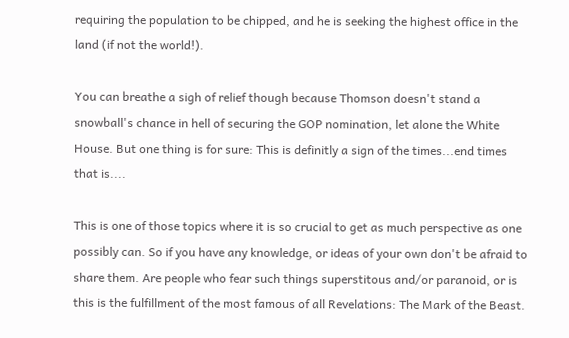requiring the population to be chipped, and he is seeking the highest office in the land (if not the world!).

You can breathe a sigh of relief though because Thomson doesn't stand a snowball's chance in hell of securing the GOP nomination, let alone the White House. But one thing is for sure: This is definitly a sign of the times...end times that is....

This is one of those topics where it is so crucial to get as much perspective as one possibly can. So if you have any knowledge, or ideas of your own don't be afraid to share them. Are people who fear such things superstitous and/or paranoid, or is this is the fulfillment of the most famous of all Revelations: The Mark of the Beast.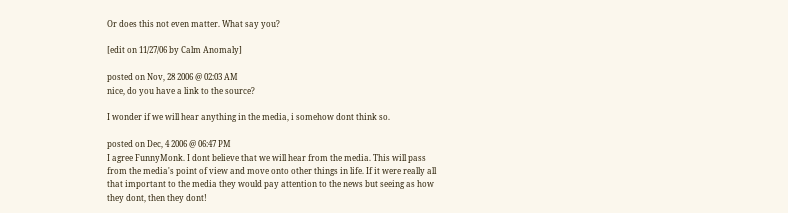Or does this not even matter. What say you?

[edit on 11/27/06 by Calm Anomaly]

posted on Nov, 28 2006 @ 02:03 AM
nice, do you have a link to the source?

I wonder if we will hear anything in the media, i somehow dont think so.

posted on Dec, 4 2006 @ 06:47 PM
I agree FunnyMonk. I dont believe that we will hear from the media. This will pass from the media's point of view and move onto other things in life. If it were really all that important to the media they would pay attention to the news but seeing as how they dont, then they dont!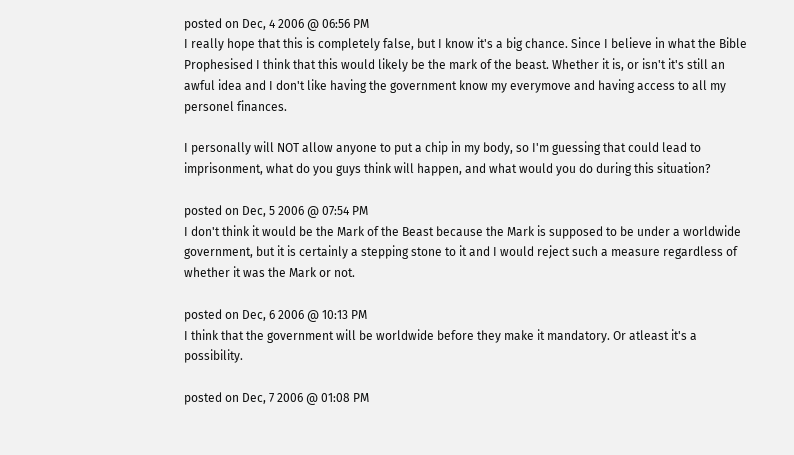posted on Dec, 4 2006 @ 06:56 PM
I really hope that this is completely false, but I know it's a big chance. Since I believe in what the Bible Prophesised I think that this would likely be the mark of the beast. Whether it is, or isn't it's still an awful idea and I don't like having the government know my everymove and having access to all my personel finances.

I personally will NOT allow anyone to put a chip in my body, so I'm guessing that could lead to imprisonment, what do you guys think will happen, and what would you do during this situation?

posted on Dec, 5 2006 @ 07:54 PM
I don't think it would be the Mark of the Beast because the Mark is supposed to be under a worldwide government, but it is certainly a stepping stone to it and I would reject such a measure regardless of whether it was the Mark or not.

posted on Dec, 6 2006 @ 10:13 PM
I think that the government will be worldwide before they make it mandatory. Or atleast it's a possibility.

posted on Dec, 7 2006 @ 01:08 PM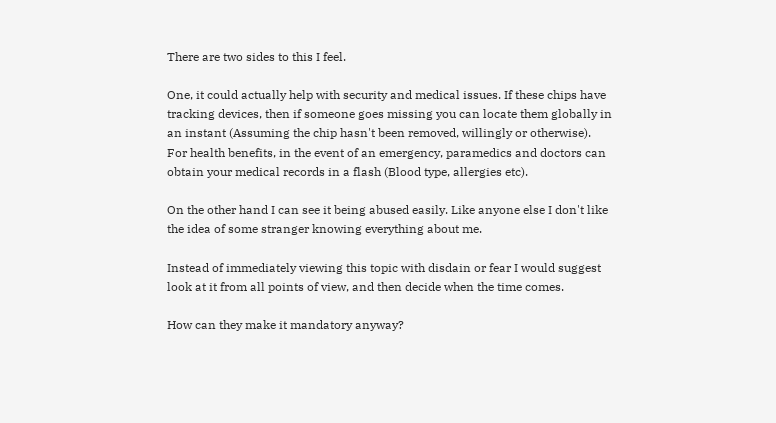There are two sides to this I feel.

One, it could actually help with security and medical issues. If these chips have tracking devices, then if someone goes missing you can locate them globally in an instant (Assuming the chip hasn't been removed, willingly or otherwise). For health benefits, in the event of an emergency, paramedics and doctors can obtain your medical records in a flash (Blood type, allergies etc).

On the other hand I can see it being abused easily. Like anyone else I don't like the idea of some stranger knowing everything about me.

Instead of immediately viewing this topic with disdain or fear I would suggest look at it from all points of view, and then decide when the time comes.

How can they make it mandatory anyway?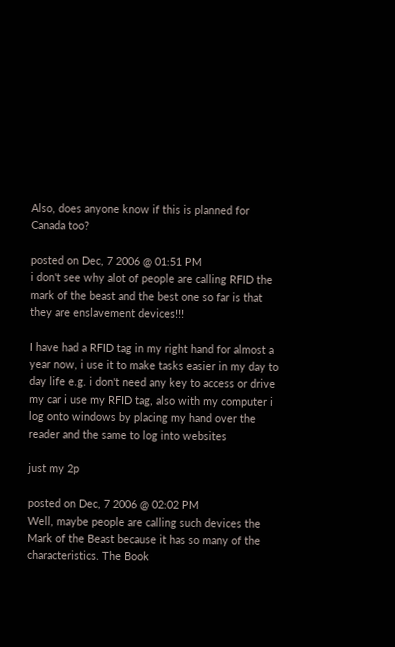Also, does anyone know if this is planned for Canada too?

posted on Dec, 7 2006 @ 01:51 PM
i don't see why alot of people are calling RFID the mark of the beast and the best one so far is that they are enslavement devices!!!

I have had a RFID tag in my right hand for almost a year now, i use it to make tasks easier in my day to day life e.g. i don't need any key to access or drive my car i use my RFID tag, also with my computer i log onto windows by placing my hand over the reader and the same to log into websites

just my 2p

posted on Dec, 7 2006 @ 02:02 PM
Well, maybe people are calling such devices the Mark of the Beast because it has so many of the characteristics. The Book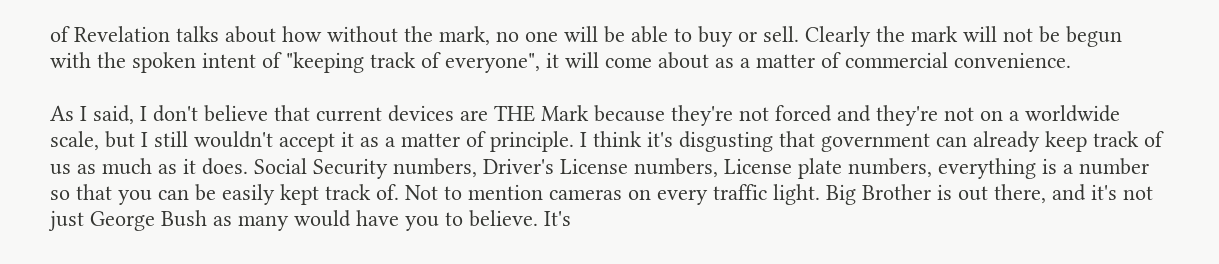of Revelation talks about how without the mark, no one will be able to buy or sell. Clearly the mark will not be begun with the spoken intent of "keeping track of everyone", it will come about as a matter of commercial convenience.

As I said, I don't believe that current devices are THE Mark because they're not forced and they're not on a worldwide scale, but I still wouldn't accept it as a matter of principle. I think it's disgusting that government can already keep track of us as much as it does. Social Security numbers, Driver's License numbers, License plate numbers, everything is a number so that you can be easily kept track of. Not to mention cameras on every traffic light. Big Brother is out there, and it's not just George Bush as many would have you to believe. It's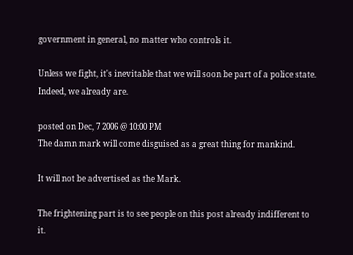government in general, no matter who controls it.

Unless we fight, it's inevitable that we will soon be part of a police state. Indeed, we already are.

posted on Dec, 7 2006 @ 10:00 PM
The damn mark will come disguised as a great thing for mankind.

It will not be advertised as the Mark.

The frightening part is to see people on this post already indifferent to it.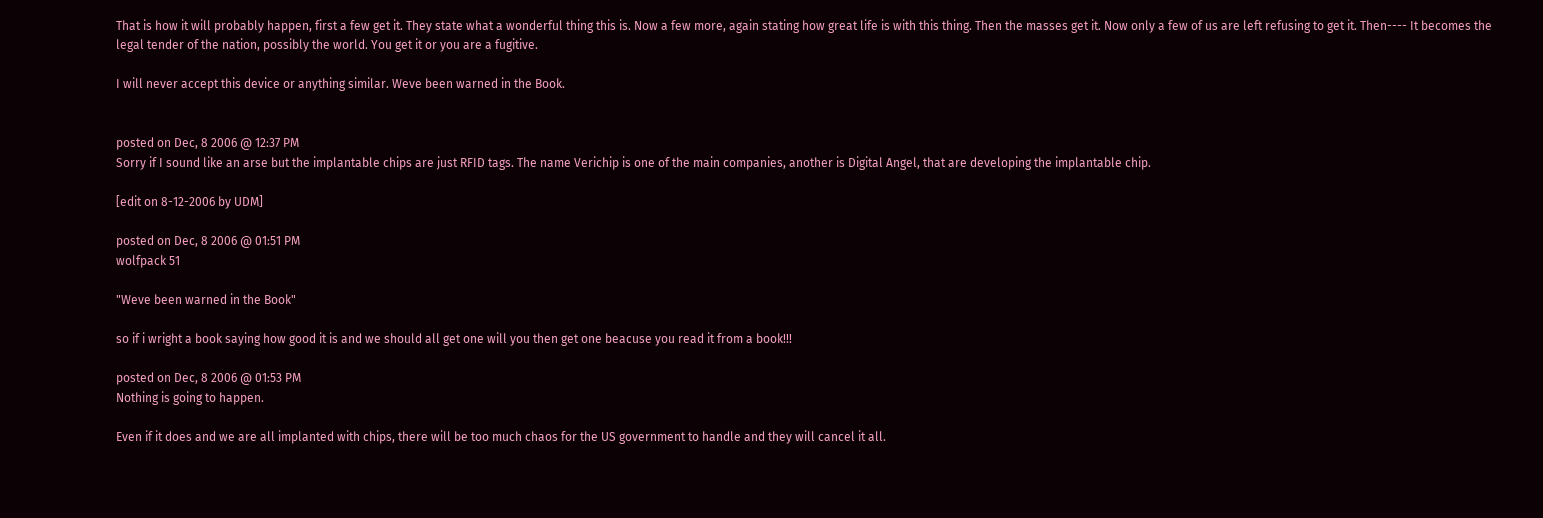That is how it will probably happen, first a few get it. They state what a wonderful thing this is. Now a few more, again stating how great life is with this thing. Then the masses get it. Now only a few of us are left refusing to get it. Then---- It becomes the legal tender of the nation, possibly the world. You get it or you are a fugitive.

I will never accept this device or anything similar. Weve been warned in the Book.


posted on Dec, 8 2006 @ 12:37 PM
Sorry if I sound like an arse but the implantable chips are just RFID tags. The name Verichip is one of the main companies, another is Digital Angel, that are developing the implantable chip.

[edit on 8-12-2006 by UDM]

posted on Dec, 8 2006 @ 01:51 PM
wolfpack 51

"Weve been warned in the Book"

so if i wright a book saying how good it is and we should all get one will you then get one beacuse you read it from a book!!!

posted on Dec, 8 2006 @ 01:53 PM
Nothing is going to happen.

Even if it does and we are all implanted with chips, there will be too much chaos for the US government to handle and they will cancel it all.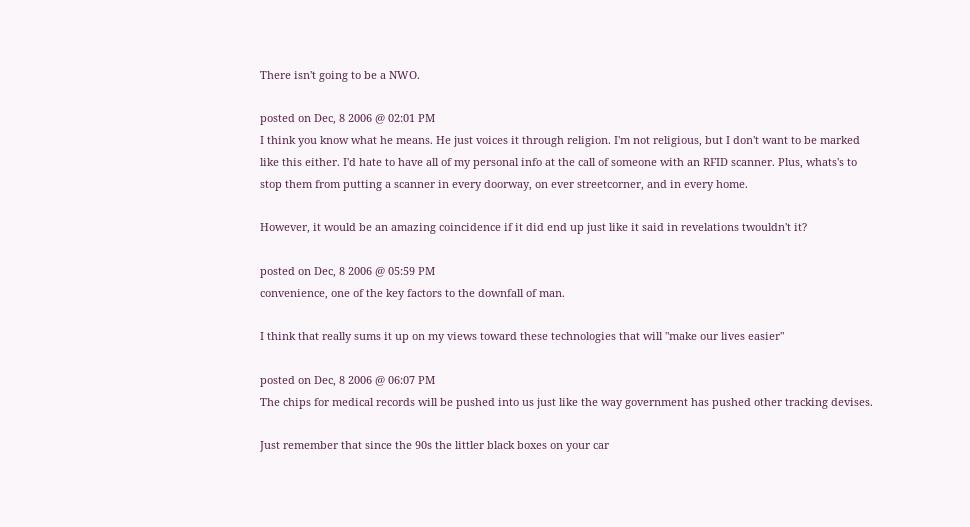There isn't going to be a NWO.

posted on Dec, 8 2006 @ 02:01 PM
I think you know what he means. He just voices it through religion. I'm not religious, but I don't want to be marked like this either. I'd hate to have all of my personal info at the call of someone with an RFID scanner. Plus, whats's to stop them from putting a scanner in every doorway, on ever streetcorner, and in every home.

However, it would be an amazing coincidence if it did end up just like it said in revelations twouldn't it?

posted on Dec, 8 2006 @ 05:59 PM
convenience, one of the key factors to the downfall of man.

I think that really sums it up on my views toward these technologies that will "make our lives easier"

posted on Dec, 8 2006 @ 06:07 PM
The chips for medical records will be pushed into us just like the way government has pushed other tracking devises.

Just remember that since the 90s the littler black boxes on your car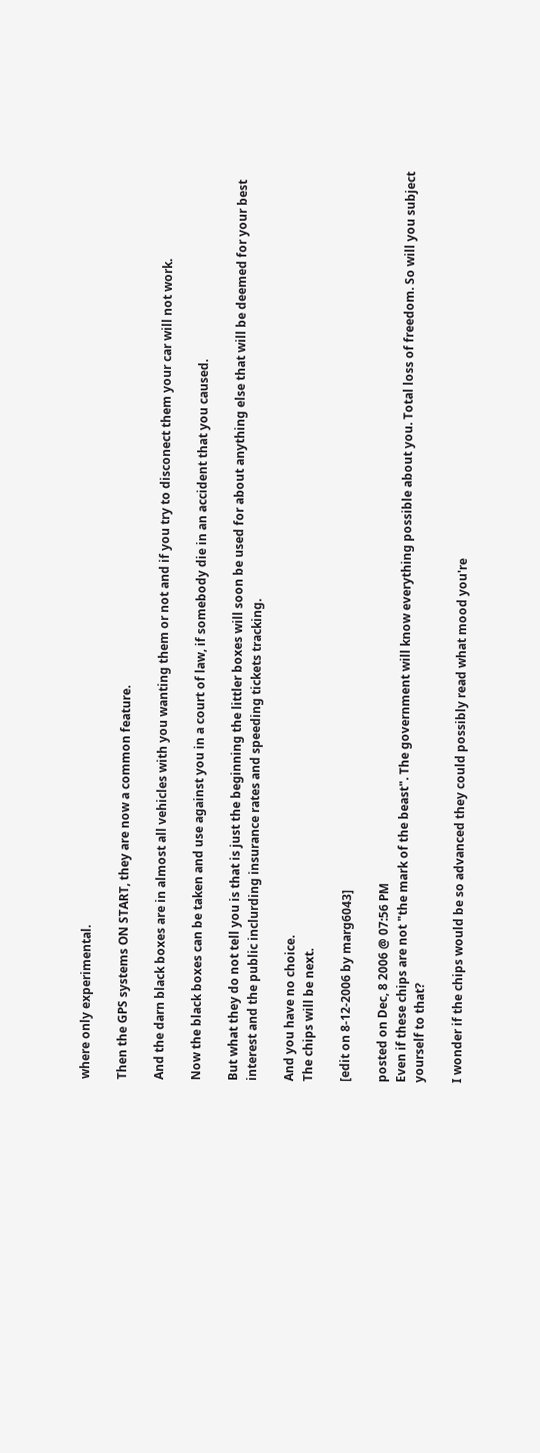where only experimental.

Then the GPS systems ON START, they are now a common feature.

And the darn black boxes are in almost all vehicles with you wanting them or not and if you try to disconect them your car will not work.

Now the black boxes can be taken and use against you in a court of law, if somebody die in an accident that you caused.

But what they do not tell you is that is just the beginning the littler boxes will soon be used for about anything else that will be deemed for your best interest and the public inclurding insurance rates and speeding tickets tracking.

And you have no choice.
The chips will be next.

[edit on 8-12-2006 by marg6043]

posted on Dec, 8 2006 @ 07:56 PM
Even if these chips are not "the mark of the beast". The government will know everything possible about you. Total loss of freedom. So will you subject yourself to that?

I wonder if the chips would be so advanced they could possibly read what mood you're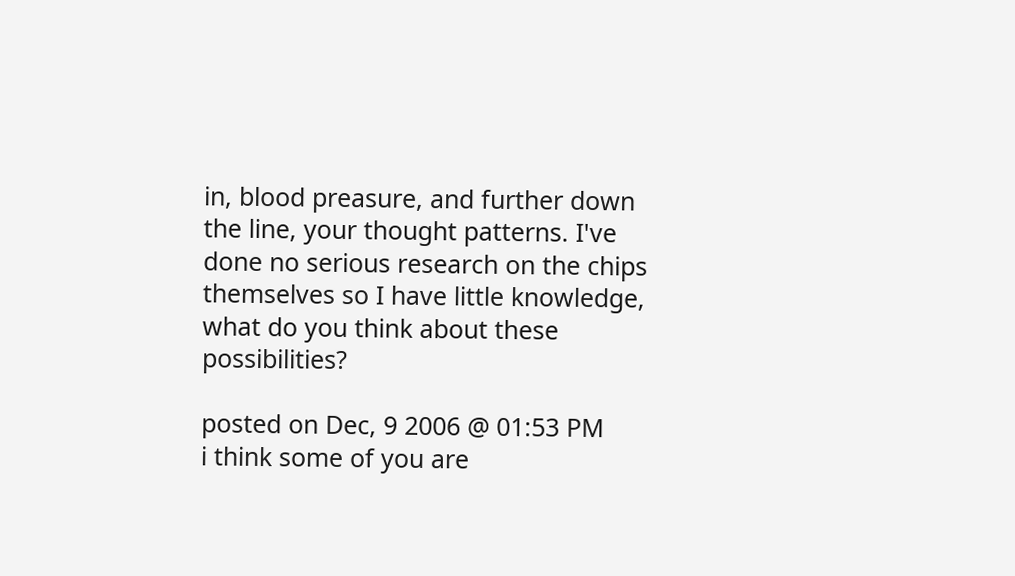in, blood preasure, and further down the line, your thought patterns. I've done no serious research on the chips themselves so I have little knowledge, what do you think about these possibilities?

posted on Dec, 9 2006 @ 01:53 PM
i think some of you are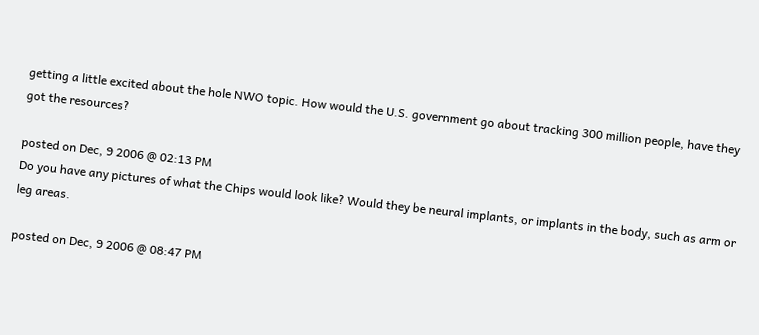getting a little excited about the hole NWO topic. How would the U.S. government go about tracking 300 million people, have they got the resources?

posted on Dec, 9 2006 @ 02:13 PM
Do you have any pictures of what the Chips would look like? Would they be neural implants, or implants in the body, such as arm or leg areas.

posted on Dec, 9 2006 @ 08:47 PM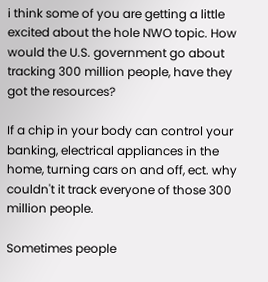i think some of you are getting a little excited about the hole NWO topic. How would the U.S. government go about tracking 300 million people, have they got the resources?

If a chip in your body can control your banking, electrical appliances in the home, turning cars on and off, ect. why couldn't it track everyone of those 300 million people.

Sometimes people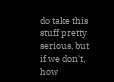do take this stuff pretty serious, but if we don't, how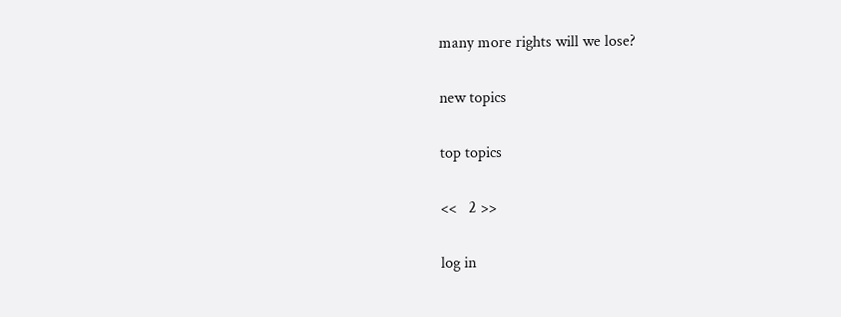many more rights will we lose?

new topics

top topics

<<   2 >>

log in